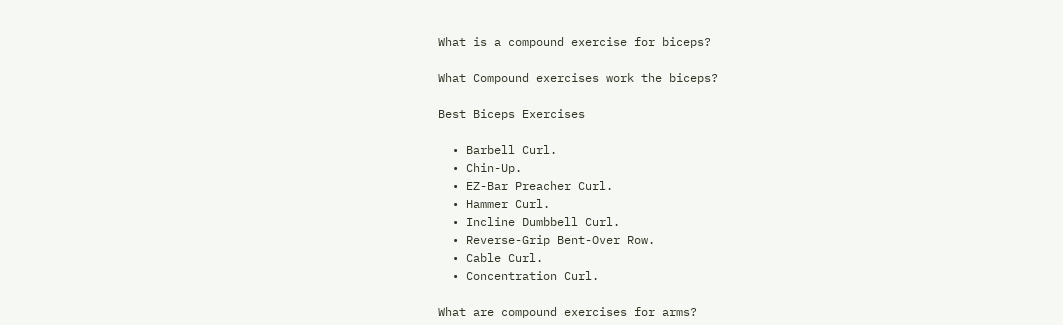What is a compound exercise for biceps?

What Compound exercises work the biceps?

Best Biceps Exercises

  • Barbell Curl.
  • Chin-Up.
  • EZ-Bar Preacher Curl.
  • Hammer Curl.
  • Incline Dumbbell Curl.
  • Reverse-Grip Bent-Over Row.
  • Cable Curl.
  • Concentration Curl.

What are compound exercises for arms?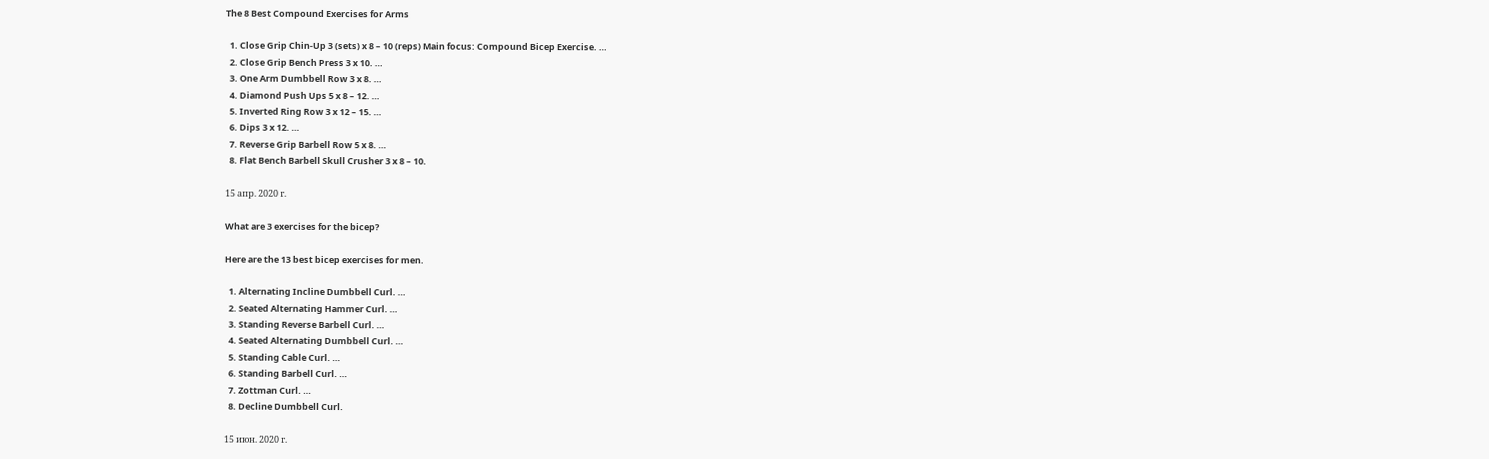The 8 Best Compound Exercises for Arms

  1. Close Grip Chin-Up 3 (sets) x 8 – 10 (reps) Main focus: Compound Bicep Exercise. …
  2. Close Grip Bench Press 3 x 10. …
  3. One Arm Dumbbell Row 3 x 8. …
  4. Diamond Push Ups 5 x 8 – 12. …
  5. Inverted Ring Row 3 x 12 – 15. …
  6. Dips 3 x 12. …
  7. Reverse Grip Barbell Row 5 x 8. …
  8. Flat Bench Barbell Skull Crusher 3 x 8 – 10.

15 апр. 2020 г.

What are 3 exercises for the bicep?

Here are the 13 best bicep exercises for men.

  1. Alternating Incline Dumbbell Curl. …
  2. Seated Alternating Hammer Curl. …
  3. Standing Reverse Barbell Curl. …
  4. Seated Alternating Dumbbell Curl. …
  5. Standing Cable Curl. …
  6. Standing Barbell Curl. …
  7. Zottman Curl. …
  8. Decline Dumbbell Curl.

15 июн. 2020 г.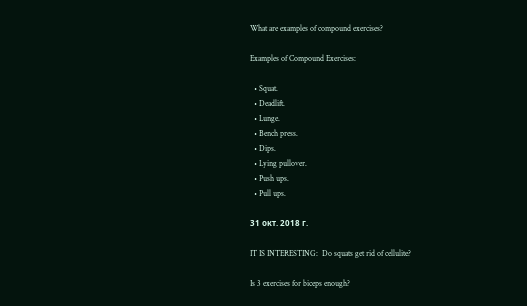What are examples of compound exercises?

Examples of Compound Exercises:

  • Squat.
  • Deadlift.
  • Lunge.
  • Bench press.
  • Dips.
  • Lying pullover.
  • Push ups.
  • Pull ups.

31 окт. 2018 г.

IT IS INTERESTING:  Do squats get rid of cellulite?

Is 3 exercises for biceps enough?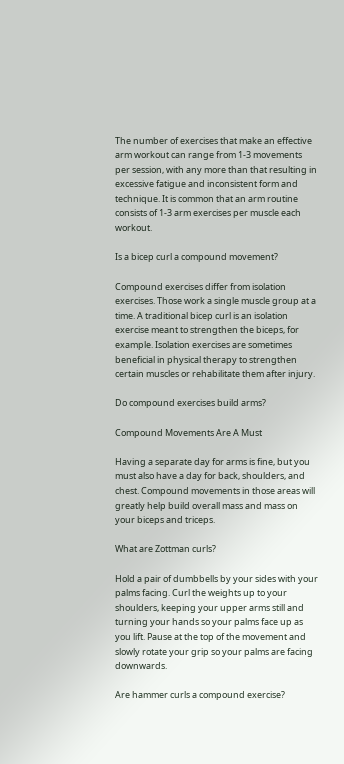The number of exercises that make an effective arm workout can range from 1-3 movements per session, with any more than that resulting in excessive fatigue and inconsistent form and technique. It is common that an arm routine consists of 1-3 arm exercises per muscle each workout.

Is a bicep curl a compound movement?

Compound exercises differ from isolation exercises. Those work a single muscle group at a time. A traditional bicep curl is an isolation exercise meant to strengthen the biceps, for example. Isolation exercises are sometimes beneficial in physical therapy to strengthen certain muscles or rehabilitate them after injury.

Do compound exercises build arms?

Compound Movements Are A Must

Having a separate day for arms is fine, but you must also have a day for back, shoulders, and chest. Compound movements in those areas will greatly help build overall mass and mass on your biceps and triceps.

What are Zottman curls?

Hold a pair of dumbbells by your sides with your palms facing. Curl the weights up to your shoulders, keeping your upper arms still and turning your hands so your palms face up as you lift. Pause at the top of the movement and slowly rotate your grip so your palms are facing downwards.

Are hammer curls a compound exercise?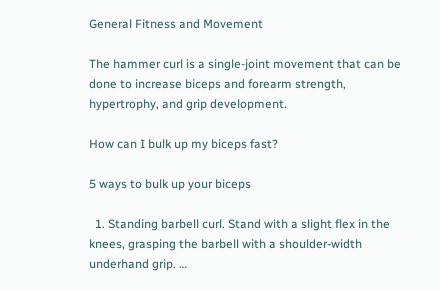General Fitness and Movement

The hammer curl is a single-joint movement that can be done to increase biceps and forearm strength, hypertrophy, and grip development.

How can I bulk up my biceps fast?

5 ways to bulk up your biceps

  1. Standing barbell curl. Stand with a slight flex in the knees, grasping the barbell with a shoulder-width underhand grip. …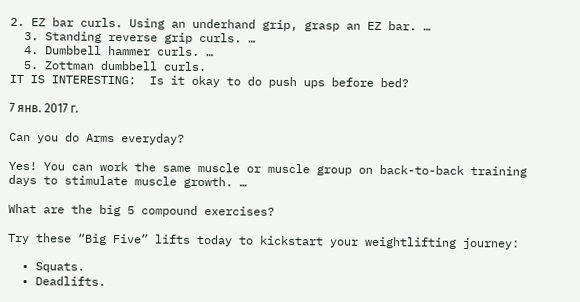2. EZ bar curls. Using an underhand grip, grasp an EZ bar. …
  3. Standing reverse grip curls. …
  4. Dumbbell hammer curls. …
  5. Zottman dumbbell curls.
IT IS INTERESTING:  Is it okay to do push ups before bed?

7 янв. 2017 г.

Can you do Arms everyday?

Yes! You can work the same muscle or muscle group on back-to-back training days to stimulate muscle growth. …

What are the big 5 compound exercises?

Try these “Big Five” lifts today to kickstart your weightlifting journey:

  • Squats.
  • Deadlifts.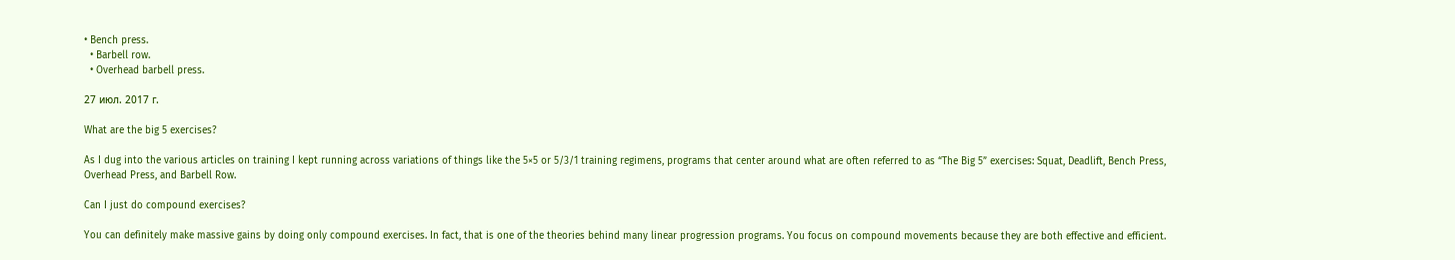• Bench press.
  • Barbell row.
  • Overhead barbell press.

27 июл. 2017 г.

What are the big 5 exercises?

As I dug into the various articles on training I kept running across variations of things like the 5×5 or 5/3/1 training regimens, programs that center around what are often referred to as “The Big 5” exercises: Squat, Deadlift, Bench Press, Overhead Press, and Barbell Row.

Can I just do compound exercises?

You can definitely make massive gains by doing only compound exercises. In fact, that is one of the theories behind many linear progression programs. You focus on compound movements because they are both effective and efficient.